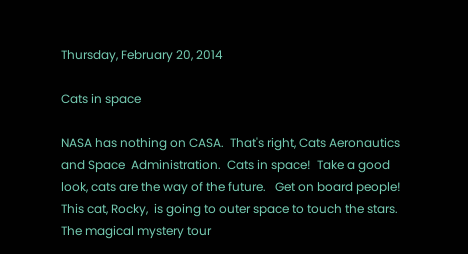Thursday, February 20, 2014

Cats in space

NASA has nothing on CASA.  That's right, Cats Aeronautics and Space  Administration.  Cats in space!  Take a good look, cats are the way of the future.   Get on board people!  This cat, Rocky,  is going to outer space to touch the stars.  The magical mystery tour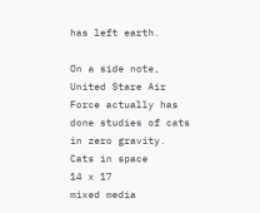has left earth.

On a side note, United Stare Air Force actually has done studies of cats in zero gravity.
Cats in space
14 x 17
mixed media